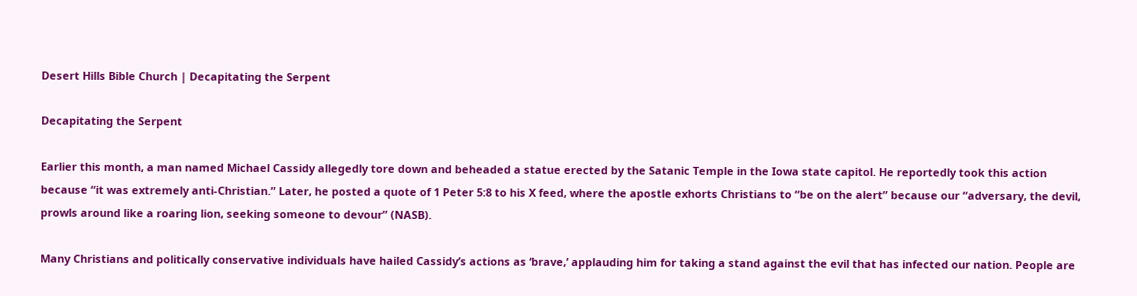Desert Hills Bible Church | Decapitating the Serpent

Decapitating the Serpent

Earlier this month, a man named Michael Cassidy allegedly tore down and beheaded a statue erected by the Satanic Temple in the Iowa state capitol. He reportedly took this action because “it was extremely anti-Christian.” Later, he posted a quote of 1 Peter 5:8 to his X feed, where the apostle exhorts Christians to “be on the alert” because our “adversary, the devil, prowls around like a roaring lion, seeking someone to devour” (NASB).

Many Christians and politically conservative individuals have hailed Cassidy’s actions as ‘brave,’ applauding him for taking a stand against the evil that has infected our nation. People are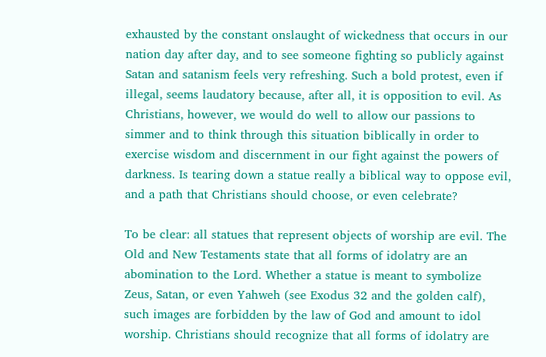exhausted by the constant onslaught of wickedness that occurs in our nation day after day, and to see someone fighting so publicly against Satan and satanism feels very refreshing. Such a bold protest, even if illegal, seems laudatory because, after all, it is opposition to evil. As Christians, however, we would do well to allow our passions to simmer and to think through this situation biblically in order to exercise wisdom and discernment in our fight against the powers of darkness. Is tearing down a statue really a biblical way to oppose evil, and a path that Christians should choose, or even celebrate?

To be clear: all statues that represent objects of worship are evil. The Old and New Testaments state that all forms of idolatry are an abomination to the Lord. Whether a statue is meant to symbolize Zeus, Satan, or even Yahweh (see Exodus 32 and the golden calf), such images are forbidden by the law of God and amount to idol worship. Christians should recognize that all forms of idolatry are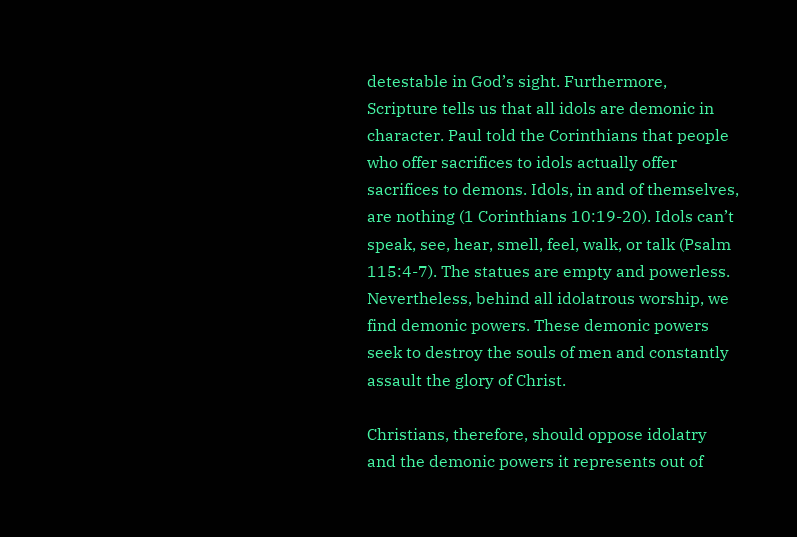detestable in God’s sight. Furthermore, Scripture tells us that all idols are demonic in character. Paul told the Corinthians that people who offer sacrifices to idols actually offer sacrifices to demons. Idols, in and of themselves, are nothing (1 Corinthians 10:19-20). Idols can’t speak, see, hear, smell, feel, walk, or talk (Psalm 115:4-7). The statues are empty and powerless. Nevertheless, behind all idolatrous worship, we find demonic powers. These demonic powers seek to destroy the souls of men and constantly assault the glory of Christ.

Christians, therefore, should oppose idolatry and the demonic powers it represents out of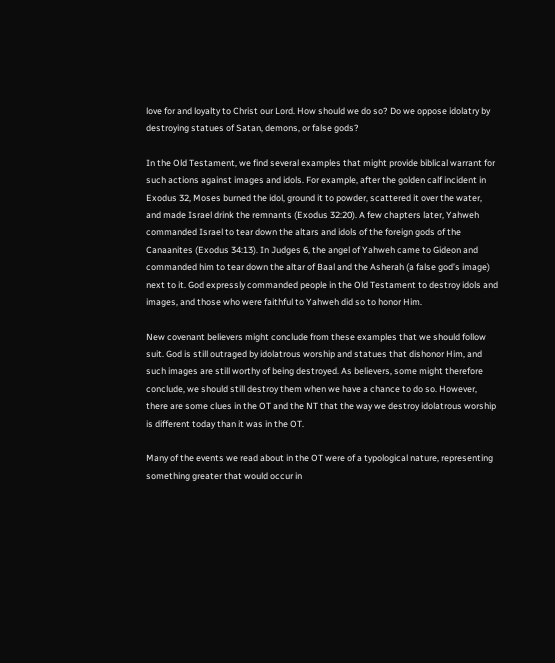love for and loyalty to Christ our Lord. How should we do so? Do we oppose idolatry by destroying statues of Satan, demons, or false gods?

In the Old Testament, we find several examples that might provide biblical warrant for such actions against images and idols. For example, after the golden calf incident in Exodus 32, Moses burned the idol, ground it to powder, scattered it over the water, and made Israel drink the remnants (Exodus 32:20). A few chapters later, Yahweh commanded Israel to tear down the altars and idols of the foreign gods of the Canaanites (Exodus 34:13). In Judges 6, the angel of Yahweh came to Gideon and commanded him to tear down the altar of Baal and the Asherah (a false god’s image) next to it. God expressly commanded people in the Old Testament to destroy idols and images, and those who were faithful to Yahweh did so to honor Him.

New covenant believers might conclude from these examples that we should follow suit. God is still outraged by idolatrous worship and statues that dishonor Him, and such images are still worthy of being destroyed. As believers, some might therefore conclude, we should still destroy them when we have a chance to do so. However, there are some clues in the OT and the NT that the way we destroy idolatrous worship is different today than it was in the OT.

Many of the events we read about in the OT were of a typological nature, representing something greater that would occur in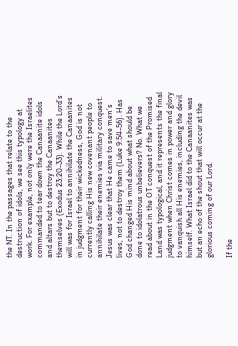the NT. In the passages that relate to the destruction of idols, we see this typology at work. For example, not only were the Israelites commanded to tear down the Canaanite idols and altars but to destroy the Canaanites themselves (Exodus 23:20-33). While the Lord’s will was for Israel to annihilate the Canaanites in judgment for their wickedness, God is not currently calling His new covenant people to annihilate their enemies via military conquest. Jesus was clear that He came to save men’s lives, not to destroy them (Luke 9:54-56). Has God changed His mind about what should be done to idolatrous unbelievers? No. What we read about in the OT conquest of the Promised Land was typological, and it represents the final judgment when Christ comes in power and glory to vanquish all His enemies, including the devil himself. What Israel did to the Canaanites was but an echo of the shout that will occur at the glorious coming of our Lord.

If the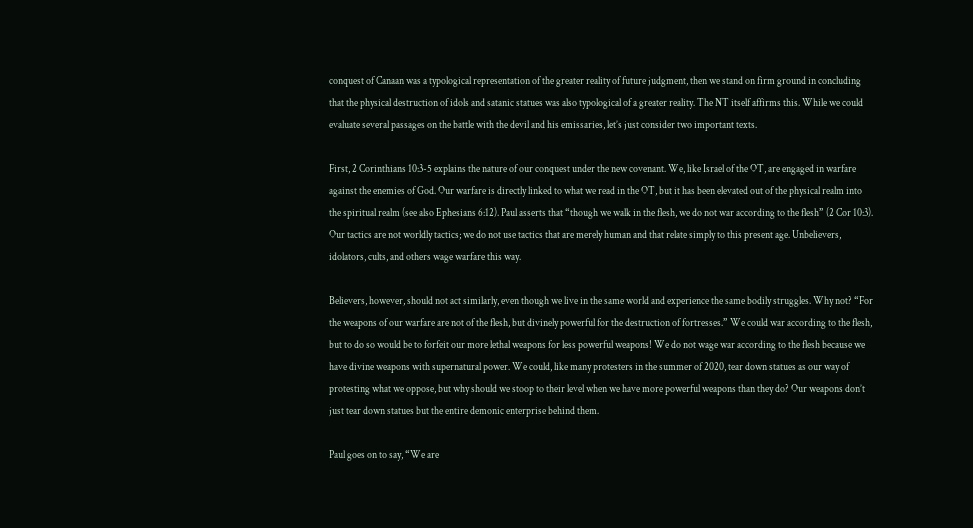conquest of Canaan was a typological representation of the greater reality of future judgment, then we stand on firm ground in concluding that the physical destruction of idols and satanic statues was also typological of a greater reality. The NT itself affirms this. While we could evaluate several passages on the battle with the devil and his emissaries, let’s just consider two important texts.

First, 2 Corinthians 10:3-5 explains the nature of our conquest under the new covenant. We, like Israel of the OT, are engaged in warfare against the enemies of God. Our warfare is directly linked to what we read in the OT, but it has been elevated out of the physical realm into the spiritual realm (see also Ephesians 6:12). Paul asserts that “though we walk in the flesh, we do not war according to the flesh” (2 Cor 10:3). Our tactics are not worldly tactics; we do not use tactics that are merely human and that relate simply to this present age. Unbelievers, idolators, cults, and others wage warfare this way.

Believers, however, should not act similarly, even though we live in the same world and experience the same bodily struggles. Why not? “For the weapons of our warfare are not of the flesh, but divinely powerful for the destruction of fortresses.” We could war according to the flesh, but to do so would be to forfeit our more lethal weapons for less powerful weapons! We do not wage war according to the flesh because we have divine weapons with supernatural power. We could, like many protesters in the summer of 2020, tear down statues as our way of protesting what we oppose, but why should we stoop to their level when we have more powerful weapons than they do? Our weapons don’t just tear down statues but the entire demonic enterprise behind them.

Paul goes on to say, “We are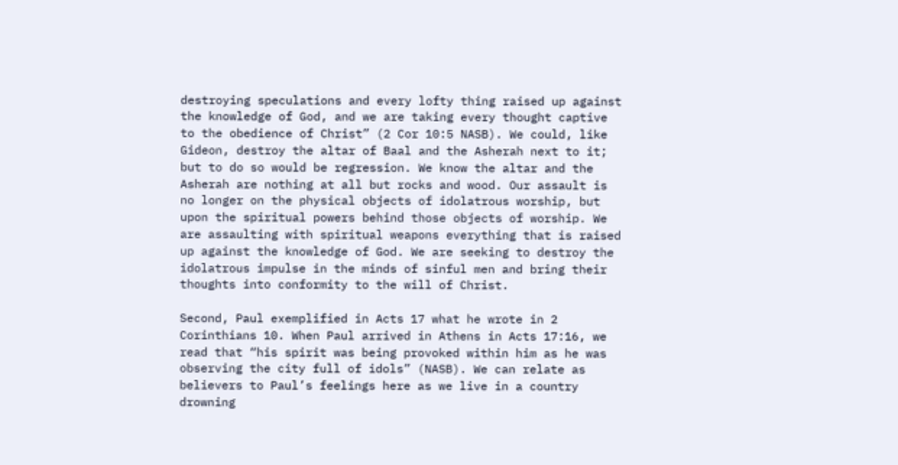destroying speculations and every lofty thing raised up against the knowledge of God, and we are taking every thought captive to the obedience of Christ” (2 Cor 10:5 NASB). We could, like Gideon, destroy the altar of Baal and the Asherah next to it; but to do so would be regression. We know the altar and the Asherah are nothing at all but rocks and wood. Our assault is no longer on the physical objects of idolatrous worship, but upon the spiritual powers behind those objects of worship. We are assaulting with spiritual weapons everything that is raised up against the knowledge of God. We are seeking to destroy the idolatrous impulse in the minds of sinful men and bring their thoughts into conformity to the will of Christ.

Second, Paul exemplified in Acts 17 what he wrote in 2 Corinthians 10. When Paul arrived in Athens in Acts 17:16, we read that “his spirit was being provoked within him as he was observing the city full of idols” (NASB). We can relate as believers to Paul’s feelings here as we live in a country drowning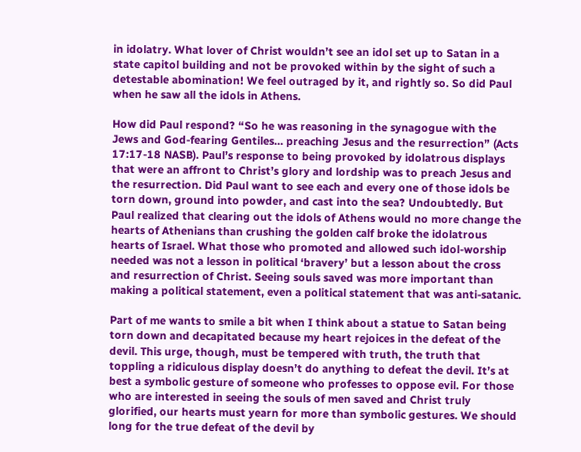in idolatry. What lover of Christ wouldn’t see an idol set up to Satan in a state capitol building and not be provoked within by the sight of such a detestable abomination! We feel outraged by it, and rightly so. So did Paul when he saw all the idols in Athens.

How did Paul respond? “So he was reasoning in the synagogue with the Jews and God-fearing Gentiles… preaching Jesus and the resurrection” (Acts 17:17-18 NASB). Paul’s response to being provoked by idolatrous displays that were an affront to Christ’s glory and lordship was to preach Jesus and the resurrection. Did Paul want to see each and every one of those idols be torn down, ground into powder, and cast into the sea? Undoubtedly. But Paul realized that clearing out the idols of Athens would no more change the hearts of Athenians than crushing the golden calf broke the idolatrous hearts of Israel. What those who promoted and allowed such idol-worship needed was not a lesson in political ‘bravery’ but a lesson about the cross and resurrection of Christ. Seeing souls saved was more important than making a political statement, even a political statement that was anti-satanic.

Part of me wants to smile a bit when I think about a statue to Satan being torn down and decapitated because my heart rejoices in the defeat of the devil. This urge, though, must be tempered with truth, the truth that toppling a ridiculous display doesn’t do anything to defeat the devil. It’s at best a symbolic gesture of someone who professes to oppose evil. For those who are interested in seeing the souls of men saved and Christ truly glorified, our hearts must yearn for more than symbolic gestures. We should long for the true defeat of the devil by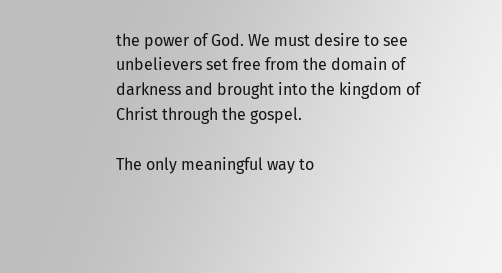the power of God. We must desire to see unbelievers set free from the domain of darkness and brought into the kingdom of Christ through the gospel.

The only meaningful way to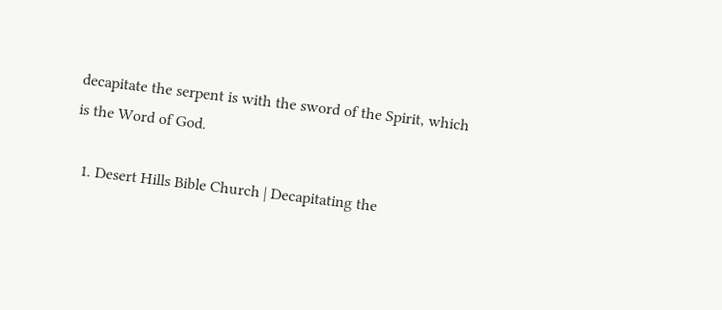decapitate the serpent is with the sword of the Spirit, which is the Word of God.

  1. Desert Hills Bible Church | Decapitating the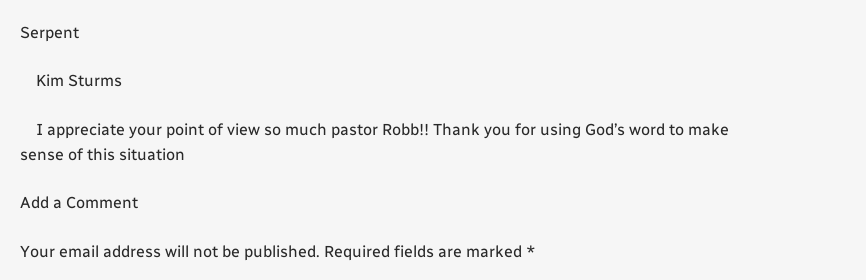Serpent

    Kim Sturms

    I appreciate your point of view so much pastor Robb!! Thank you for using God’s word to make sense of this situation

Add a Comment

Your email address will not be published. Required fields are marked *